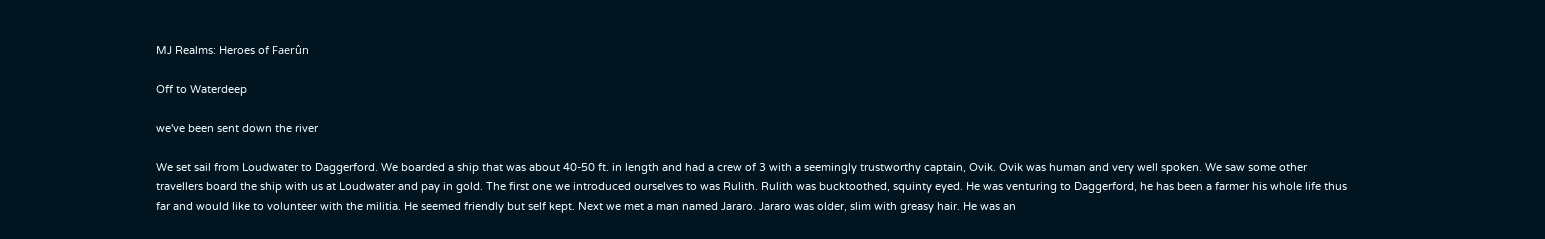MJ Realms: Heroes of Faerûn

Off to Waterdeep

we've been sent down the river

We set sail from Loudwater to Daggerford. We boarded a ship that was about 40-50 ft. in length and had a crew of 3 with a seemingly trustworthy captain, Ovik. Ovik was human and very well spoken. We saw some other travellers board the ship with us at Loudwater and pay in gold. The first one we introduced ourselves to was Rulith. Rulith was bucktoothed, squinty eyed. He was venturing to Daggerford, he has been a farmer his whole life thus far and would like to volunteer with the militia. He seemed friendly but self kept. Next we met a man named Jararo. Jararo was older, slim with greasy hair. He was an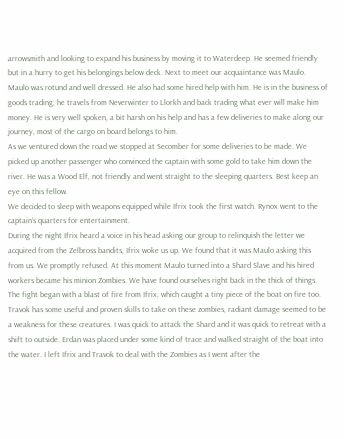arrowsmith and looking to expand his business by moving it to Waterdeep. He seemed friendly but in a hurry to get his belongings below deck. Next to meet our acquaintance was Maulo. Maulo was rotund and well dressed. He also had some hired help with him. He is in the business of goods trading, he travels from Neverwinter to Llorkh and back trading what ever will make him money. He is very well spoken, a bit harsh on his help and has a few deliveries to make along our journey, most of the cargo on board belongs to him.
As we ventured down the road we stopped at Secomber for some deliveries to be made. We picked up another passenger who convinced the captain with some gold to take him down the river. He was a Wood Elf, not friendly and went straight to the sleeping quarters. Best keep an eye on this fellow.
We decided to sleep with weapons equipped while Ifrix took the first watch. Rynox went to the captain’s quarters for entertainment.
During the night Ifrix heard a voice in his head asking our group to relinquish the letter we acquired from the Zelbross bandits, Ifrix woke us up. We found that it was Maulo asking this from us. We promptly refused. At this moment Maulo turned into a Shard Slave and his hired workers became his minion Zombies. We have found ourselves right back in the thick of things.
The fight began with a blast of fire from Ifrix, which caught a tiny piece of the boat on fire too. Travok has some useful and proven skills to take on these zombies, radiant damage seemed to be a weakness for these creatures. I was quick to attack the Shard and it was quick to retreat with a shift to outside. Erdan was placed under some kind of trace and walked straight of the boat into the water. I left Ifrix and Travok to deal with the Zombies as I went after the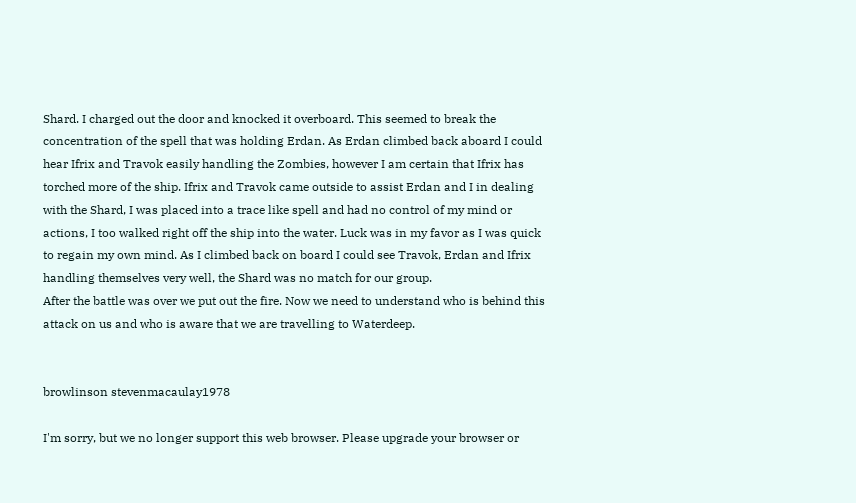Shard. I charged out the door and knocked it overboard. This seemed to break the concentration of the spell that was holding Erdan. As Erdan climbed back aboard I could hear Ifrix and Travok easily handling the Zombies, however I am certain that Ifrix has torched more of the ship. Ifrix and Travok came outside to assist Erdan and I in dealing with the Shard, I was placed into a trace like spell and had no control of my mind or actions, I too walked right off the ship into the water. Luck was in my favor as I was quick to regain my own mind. As I climbed back on board I could see Travok, Erdan and Ifrix handling themselves very well, the Shard was no match for our group.
After the battle was over we put out the fire. Now we need to understand who is behind this attack on us and who is aware that we are travelling to Waterdeep.


browlinson stevenmacaulay1978

I'm sorry, but we no longer support this web browser. Please upgrade your browser or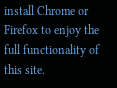install Chrome or Firefox to enjoy the full functionality of this site.